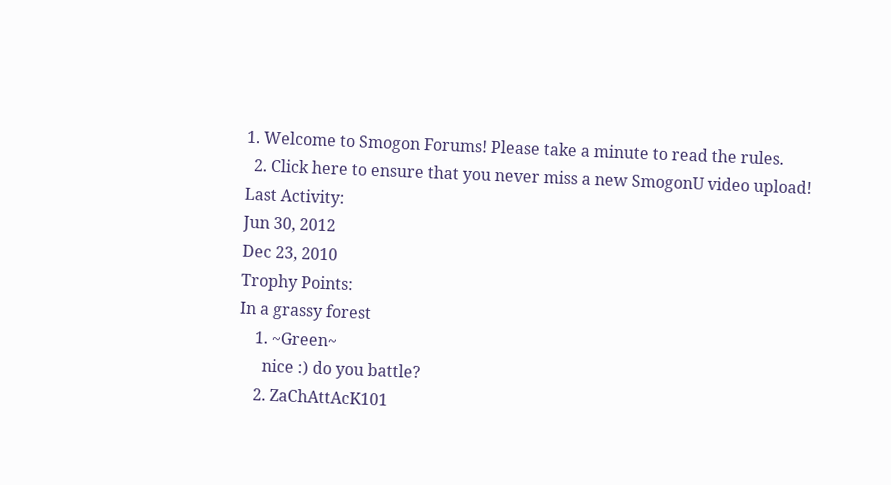1. Welcome to Smogon Forums! Please take a minute to read the rules.
  2. Click here to ensure that you never miss a new SmogonU video upload!
Last Activity:
Jun 30, 2012
Dec 23, 2010
Trophy Points:
In a grassy forest
    1. ~Green~
      nice :) do you battle?
    2. ZaChAttAcK101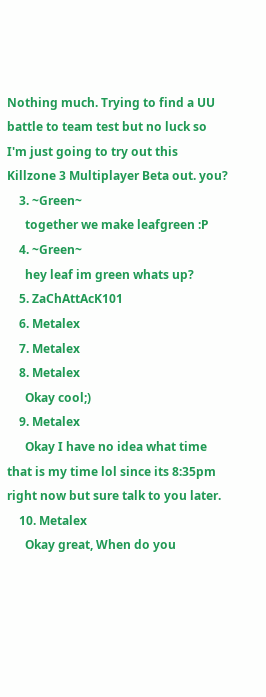Nothing much. Trying to find a UU battle to team test but no luck so I'm just going to try out this Killzone 3 Multiplayer Beta out. you?
    3. ~Green~
      together we make leafgreen :P
    4. ~Green~
      hey leaf im green whats up?
    5. ZaChAttAcK101
    6. Metalex
    7. Metalex
    8. Metalex
      Okay cool;)
    9. Metalex
      Okay I have no idea what time that is my time lol since its 8:35pm right now but sure talk to you later.
    10. Metalex
      Okay great, When do you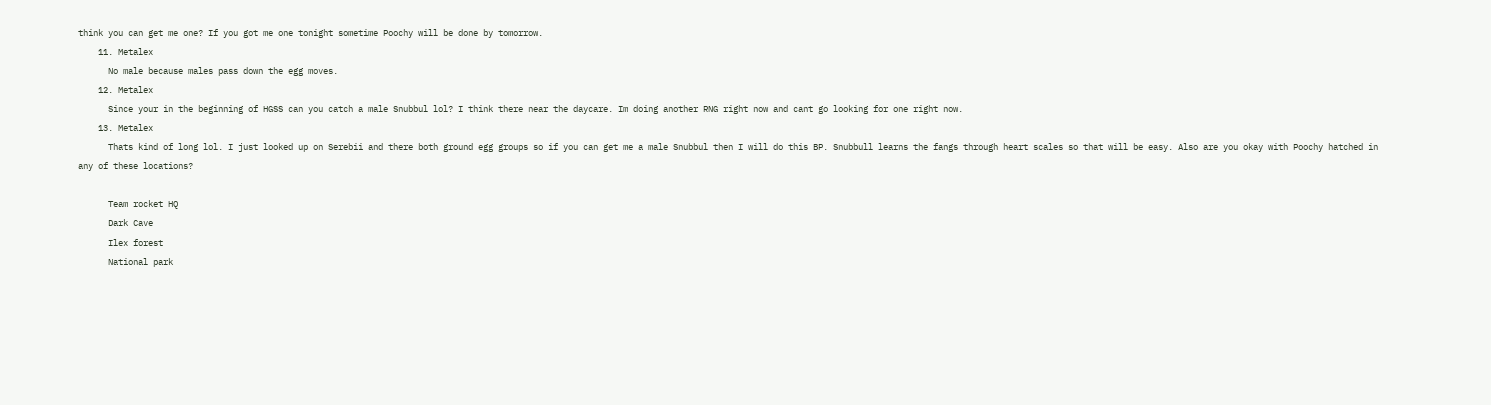think you can get me one? If you got me one tonight sometime Poochy will be done by tomorrow.
    11. Metalex
      No male because males pass down the egg moves.
    12. Metalex
      Since your in the beginning of HGSS can you catch a male Snubbul lol? I think there near the daycare. Im doing another RNG right now and cant go looking for one right now.
    13. Metalex
      Thats kind of long lol. I just looked up on Serebii and there both ground egg groups so if you can get me a male Snubbul then I will do this BP. Snubbull learns the fangs through heart scales so that will be easy. Also are you okay with Poochy hatched in any of these locations?

      Team rocket HQ
      Dark Cave
      Ilex forest
      National park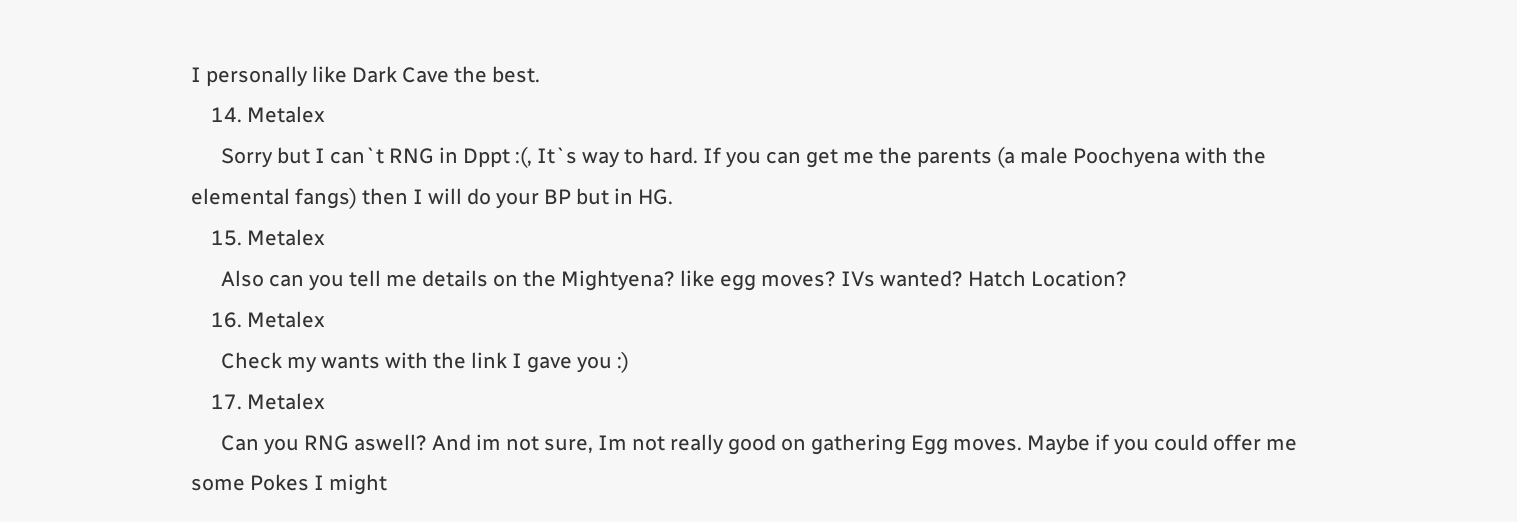I personally like Dark Cave the best.
    14. Metalex
      Sorry but I can`t RNG in Dppt :(, It`s way to hard. If you can get me the parents (a male Poochyena with the elemental fangs) then I will do your BP but in HG.
    15. Metalex
      Also can you tell me details on the Mightyena? like egg moves? IVs wanted? Hatch Location?
    16. Metalex
      Check my wants with the link I gave you :)
    17. Metalex
      Can you RNG aswell? And im not sure, Im not really good on gathering Egg moves. Maybe if you could offer me some Pokes I might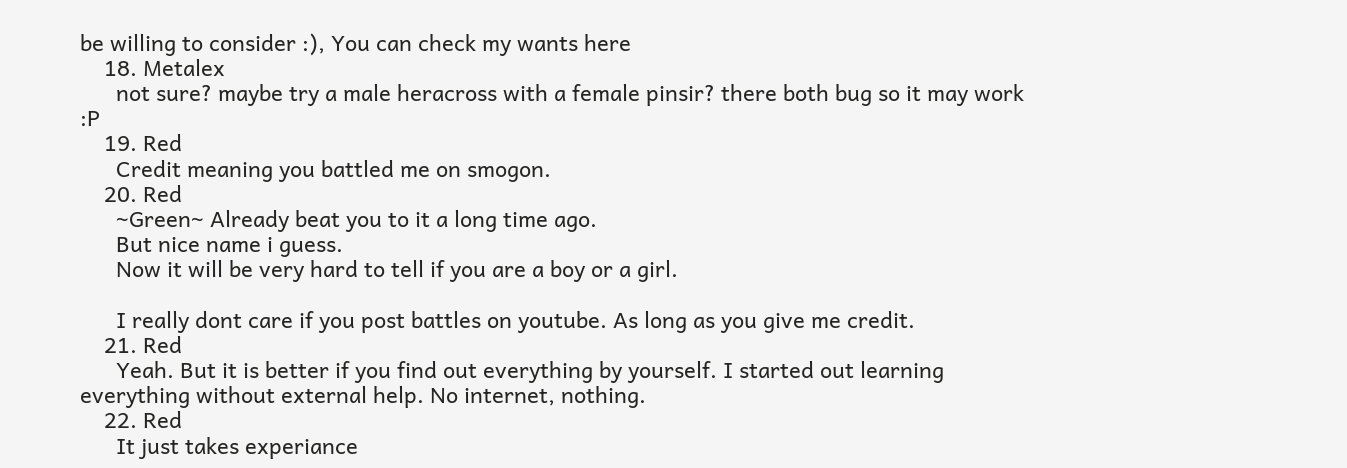be willing to consider :), You can check my wants here
    18. Metalex
      not sure? maybe try a male heracross with a female pinsir? there both bug so it may work :P
    19. Red
      Credit meaning you battled me on smogon.
    20. Red
      ~Green~ Already beat you to it a long time ago.
      But nice name i guess.
      Now it will be very hard to tell if you are a boy or a girl.

      I really dont care if you post battles on youtube. As long as you give me credit.
    21. Red
      Yeah. But it is better if you find out everything by yourself. I started out learning everything without external help. No internet, nothing.
    22. Red
      It just takes experiance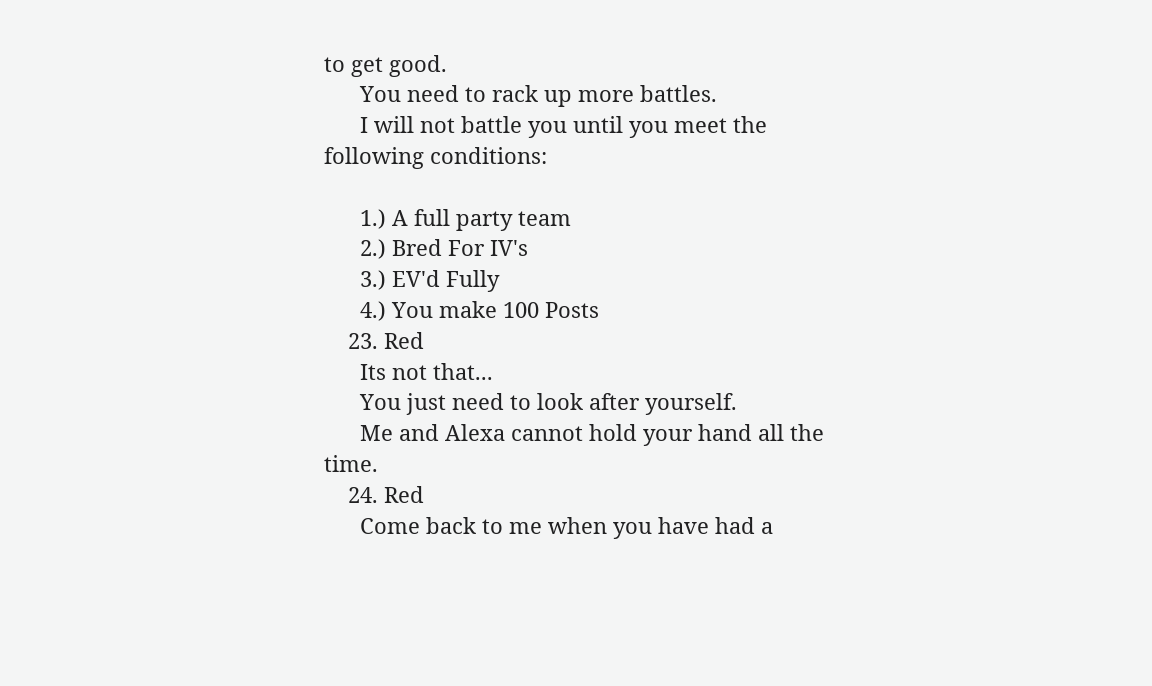to get good.
      You need to rack up more battles.
      I will not battle you until you meet the following conditions:

      1.) A full party team
      2.) Bred For IV's
      3.) EV'd Fully
      4.) You make 100 Posts
    23. Red
      Its not that...
      You just need to look after yourself.
      Me and Alexa cannot hold your hand all the time.
    24. Red
      Come back to me when you have had a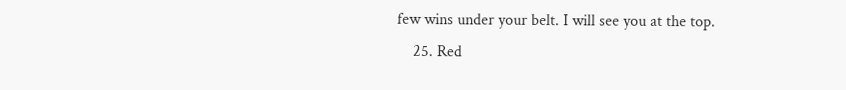few wins under your belt. I will see you at the top.
    25. Red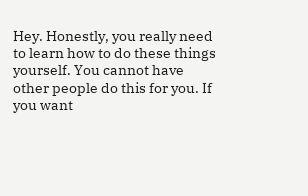Hey. Honestly, you really need to learn how to do these things yourself. You cannot have other people do this for you. If you want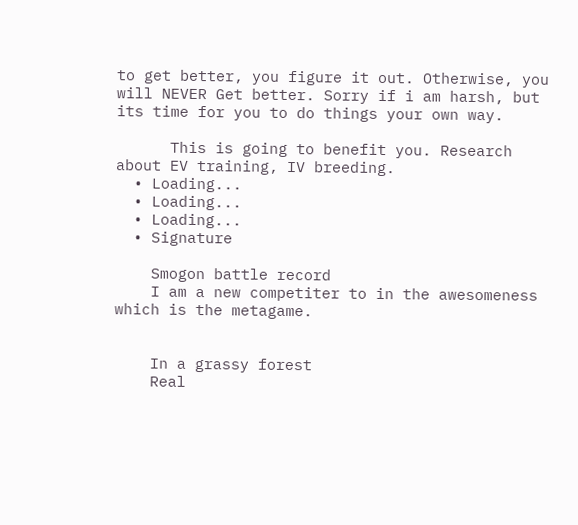to get better, you figure it out. Otherwise, you will NEVER Get better. Sorry if i am harsh, but its time for you to do things your own way.

      This is going to benefit you. Research about EV training, IV breeding.
  • Loading...
  • Loading...
  • Loading...
  • Signature

    Smogon battle record
    I am a new competiter to in the awesomeness which is the metagame.


    In a grassy forest
    Real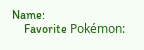Name:
    Favorite Pokémon: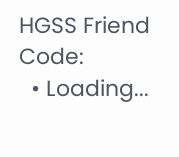HGSS Friend Code:
  • Loading...